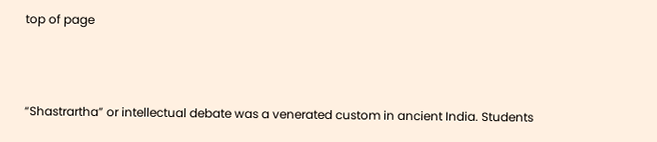top of page



“Shastrartha” or intellectual debate was a venerated custom in ancient India. Students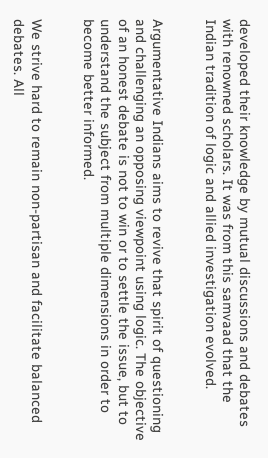developed their knowledge by mutual discussions and debates with renowned scholars. It was from this samvaad that the Indian tradition of logic and allied investigation evolved.


Argumentative Indians aims to revive that spirit of questioning and challenging an opposing viewpoint using logic. The objective of an honest debate is not to win or to settle the issue, but to understand the subject from multiple dimensions in order to become better informed.


We strive hard to remain non-partisan and facilitate balanced debates. All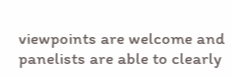viewpoints are welcome and panelists are able to clearly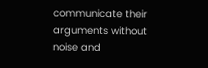communicate their arguments without noise and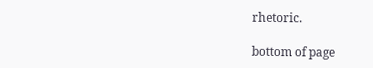rhetoric.

bottom of page